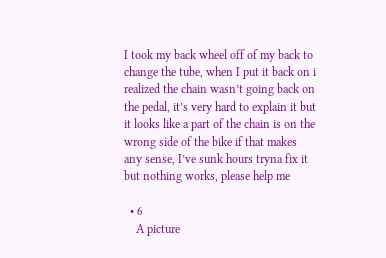I took my back wheel off of my back to change the tube, when I put it back on i realized the chain wasn’t going back on the pedal, it’s very hard to explain it but it looks like a part of the chain is on the wrong side of the bike if that makes any sense, I’ve sunk hours tryna fix it but nothing works, please help me

  • 6
    A picture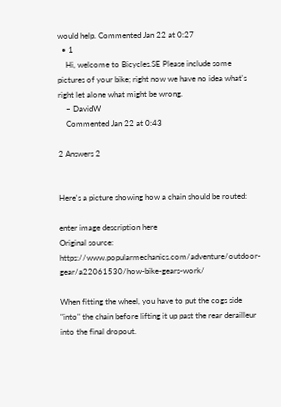would help. Commented Jan 22 at 0:27
  • 1
    Hi, welcome to Bicycles.SE Please include some pictures of your bike; right now we have no idea what's right let alone what might be wrong.
    – DavidW
    Commented Jan 22 at 0:43

2 Answers 2


Here's a picture showing how a chain should be routed:

enter image description here
Original source: https://www.popularmechanics.com/adventure/outdoor-gear/a22061530/how-bike-gears-work/

When fitting the wheel, you have to put the cogs side "into" the chain before lifting it up past the rear derailleur into the final dropout.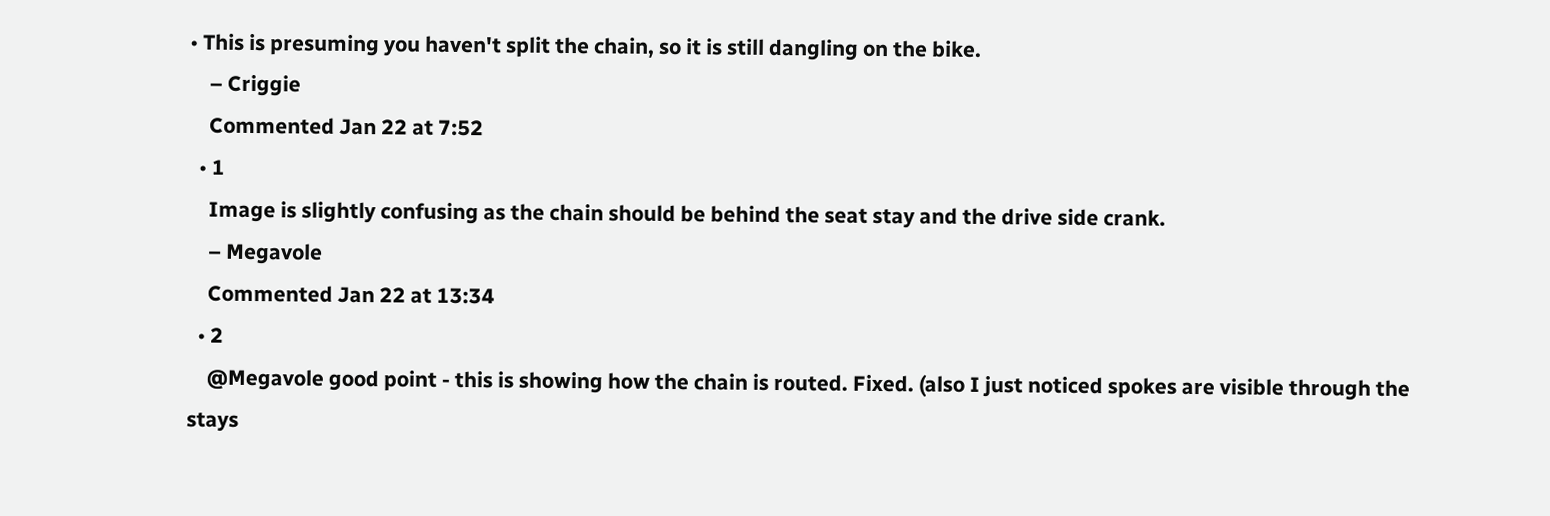• This is presuming you haven't split the chain, so it is still dangling on the bike.
    – Criggie
    Commented Jan 22 at 7:52
  • 1
    Image is slightly confusing as the chain should be behind the seat stay and the drive side crank.
    – Megavole
    Commented Jan 22 at 13:34
  • 2
    @Megavole good point - this is showing how the chain is routed. Fixed. (also I just noticed spokes are visible through the stays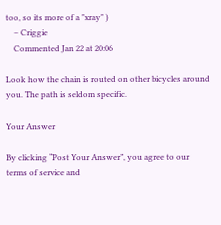too, so its more of a "xray" )
    – Criggie
    Commented Jan 22 at 20:06

Look how the chain is routed on other bicycles around you. The path is seldom specific.

Your Answer

By clicking “Post Your Answer”, you agree to our terms of service and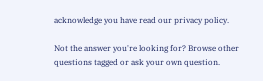acknowledge you have read our privacy policy.

Not the answer you're looking for? Browse other questions tagged or ask your own question.